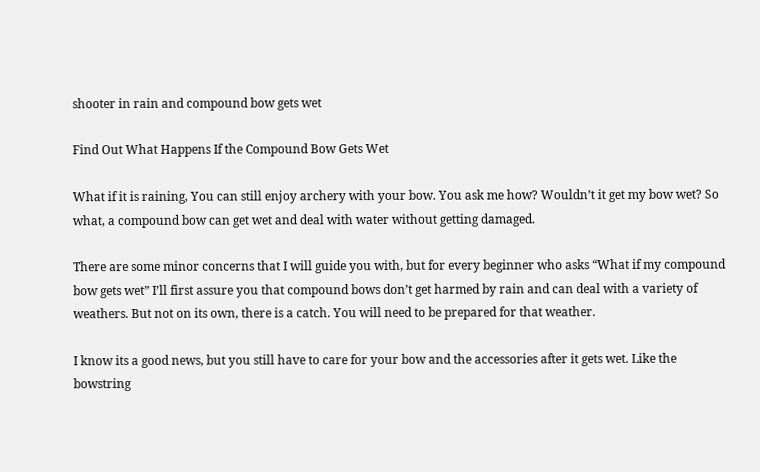shooter in rain and compound bow gets wet

Find Out What Happens If the Compound Bow Gets Wet

What if it is raining, You can still enjoy archery with your bow. You ask me how? Wouldn’t it get my bow wet? So what, a compound bow can get wet and deal with water without getting damaged.

There are some minor concerns that I will guide you with, but for every beginner who asks “What if my compound bow gets wet” I’ll first assure you that compound bows don’t get harmed by rain and can deal with a variety of weathers. But not on its own, there is a catch. You will need to be prepared for that weather.

I know its a good news, but you still have to care for your bow and the accessories after it gets wet. Like the bowstring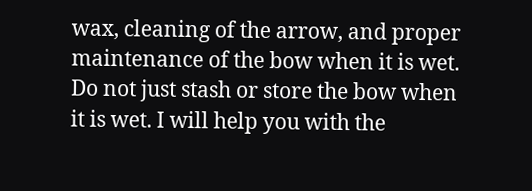wax, cleaning of the arrow, and proper maintenance of the bow when it is wet. Do not just stash or store the bow when it is wet. I will help you with the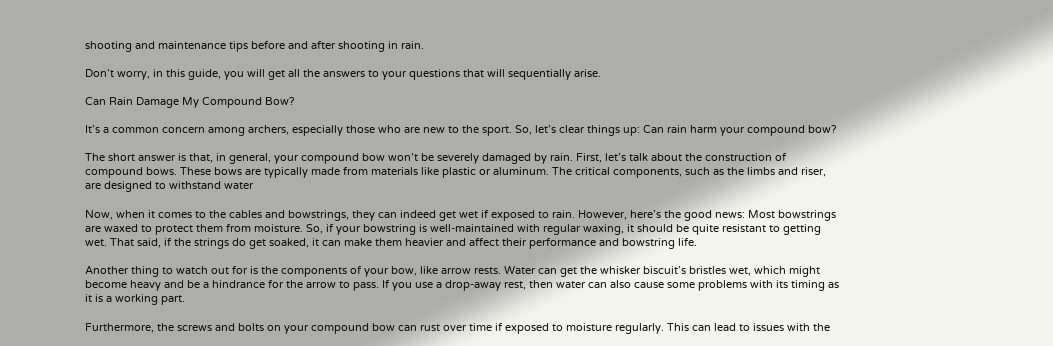shooting and maintenance tips before and after shooting in rain.

Don’t worry, in this guide, you will get all the answers to your questions that will sequentially arise.

Can Rain Damage My Compound Bow?

It’s a common concern among archers, especially those who are new to the sport. So, let’s clear things up: Can rain harm your compound bow?

The short answer is that, in general, your compound bow won’t be severely damaged by rain. First, let’s talk about the construction of compound bows. These bows are typically made from materials like plastic or aluminum. The critical components, such as the limbs and riser, are designed to withstand water

Now, when it comes to the cables and bowstrings, they can indeed get wet if exposed to rain. However, here’s the good news: Most bowstrings are waxed to protect them from moisture. So, if your bowstring is well-maintained with regular waxing, it should be quite resistant to getting wet. That said, if the strings do get soaked, it can make them heavier and affect their performance and bowstring life.

Another thing to watch out for is the components of your bow, like arrow rests. Water can get the whisker biscuit’s bristles wet, which might become heavy and be a hindrance for the arrow to pass. If you use a drop-away rest, then water can also cause some problems with its timing as it is a working part.

Furthermore, the screws and bolts on your compound bow can rust over time if exposed to moisture regularly. This can lead to issues with the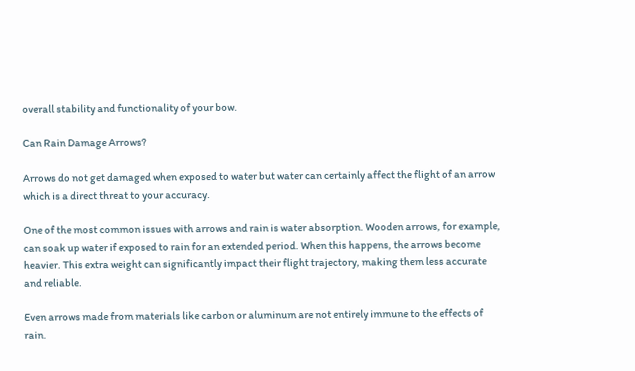overall stability and functionality of your bow.

Can Rain Damage Arrows?

Arrows do not get damaged when exposed to water but water can certainly affect the flight of an arrow which is a direct threat to your accuracy.

One of the most common issues with arrows and rain is water absorption. Wooden arrows, for example, can soak up water if exposed to rain for an extended period. When this happens, the arrows become heavier. This extra weight can significantly impact their flight trajectory, making them less accurate and reliable.

Even arrows made from materials like carbon or aluminum are not entirely immune to the effects of rain.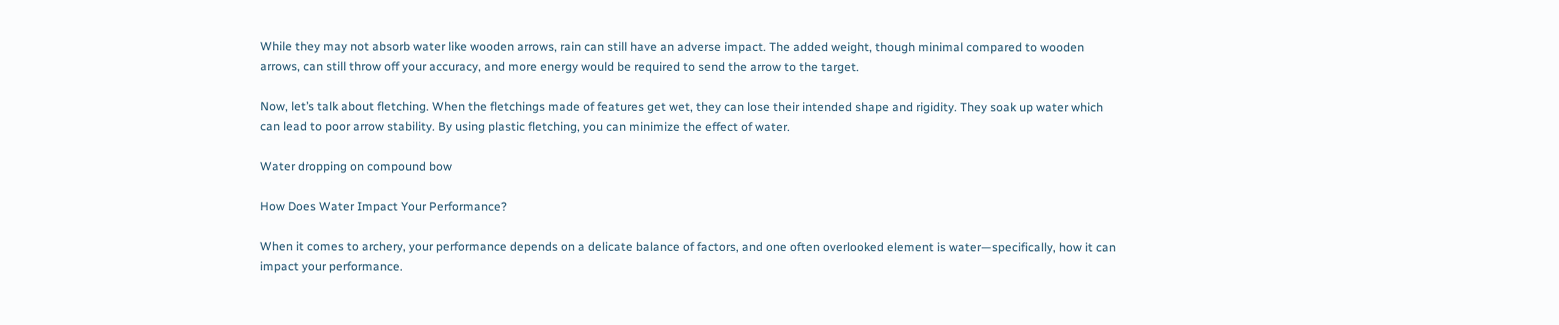While they may not absorb water like wooden arrows, rain can still have an adverse impact. The added weight, though minimal compared to wooden arrows, can still throw off your accuracy, and more energy would be required to send the arrow to the target.

Now, let’s talk about fletching. When the fletchings made of features get wet, they can lose their intended shape and rigidity. They soak up water which can lead to poor arrow stability. By using plastic fletching, you can minimize the effect of water.

Water dropping on compound bow

How Does Water Impact Your Performance?

When it comes to archery, your performance depends on a delicate balance of factors, and one often overlooked element is water—specifically, how it can impact your performance.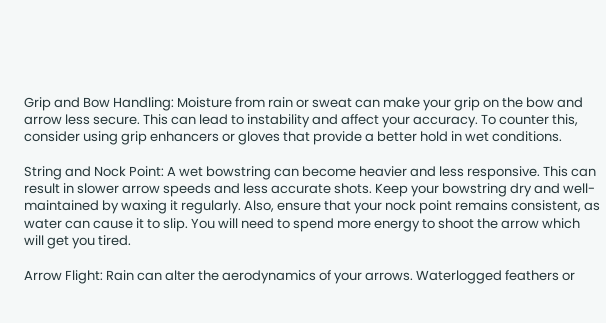Grip and Bow Handling: Moisture from rain or sweat can make your grip on the bow and arrow less secure. This can lead to instability and affect your accuracy. To counter this, consider using grip enhancers or gloves that provide a better hold in wet conditions.

String and Nock Point: A wet bowstring can become heavier and less responsive. This can result in slower arrow speeds and less accurate shots. Keep your bowstring dry and well-maintained by waxing it regularly. Also, ensure that your nock point remains consistent, as water can cause it to slip. You will need to spend more energy to shoot the arrow which will get you tired.

Arrow Flight: Rain can alter the aerodynamics of your arrows. Waterlogged feathers or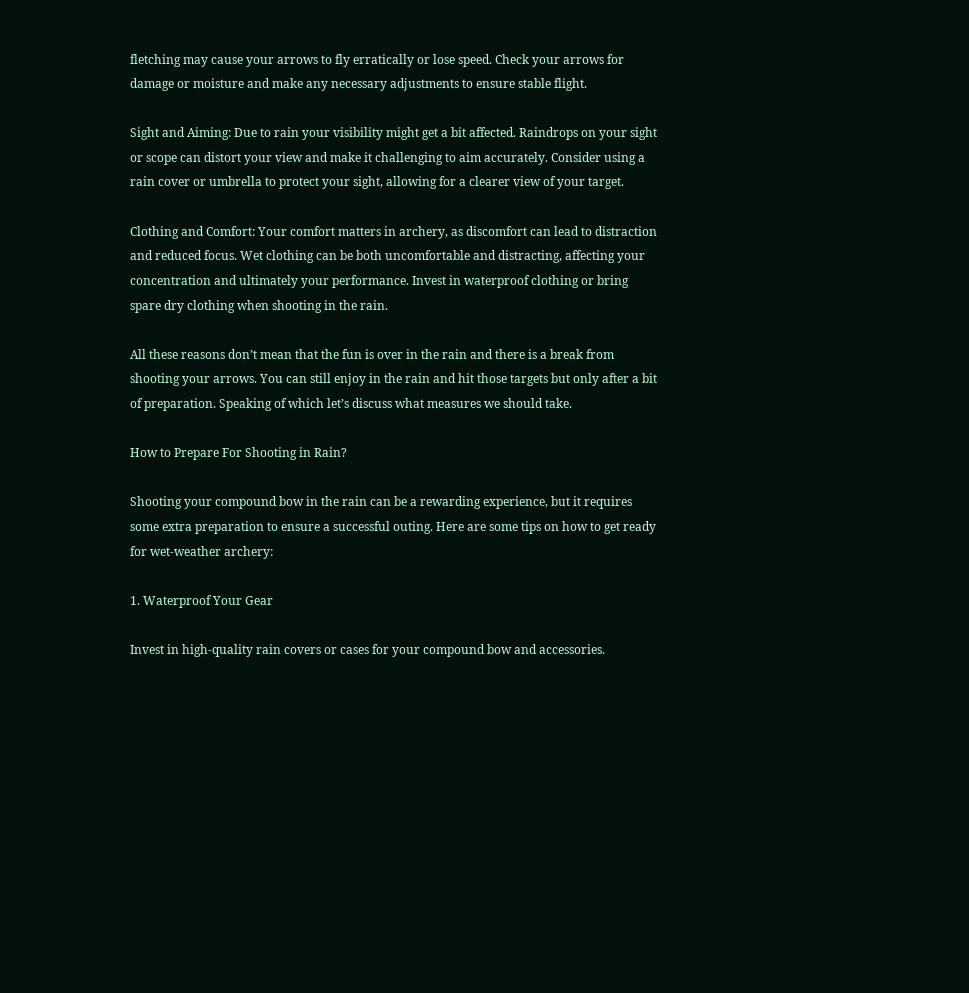fletching may cause your arrows to fly erratically or lose speed. Check your arrows for damage or moisture and make any necessary adjustments to ensure stable flight.

Sight and Aiming: Due to rain your visibility might get a bit affected. Raindrops on your sight or scope can distort your view and make it challenging to aim accurately. Consider using a rain cover or umbrella to protect your sight, allowing for a clearer view of your target.

Clothing and Comfort: Your comfort matters in archery, as discomfort can lead to distraction and reduced focus. Wet clothing can be both uncomfortable and distracting, affecting your concentration and ultimately your performance. Invest in waterproof clothing or bring spare dry clothing when shooting in the rain.

All these reasons don’t mean that the fun is over in the rain and there is a break from shooting your arrows. You can still enjoy in the rain and hit those targets but only after a bit of preparation. Speaking of which let’s discuss what measures we should take.

How to Prepare For Shooting in Rain?

Shooting your compound bow in the rain can be a rewarding experience, but it requires some extra preparation to ensure a successful outing. Here are some tips on how to get ready for wet-weather archery:

1. Waterproof Your Gear

Invest in high-quality rain covers or cases for your compound bow and accessories.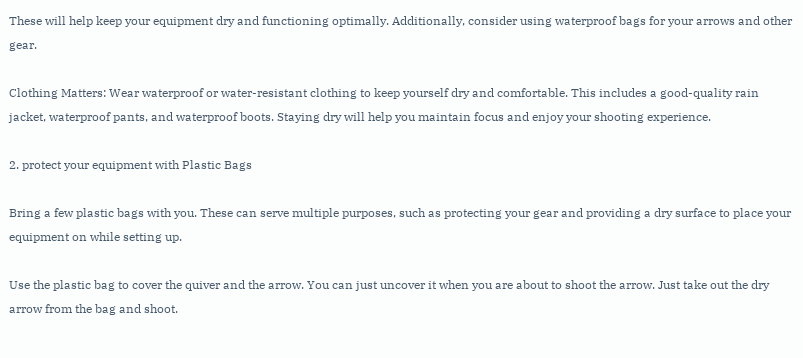These will help keep your equipment dry and functioning optimally. Additionally, consider using waterproof bags for your arrows and other gear.

Clothing Matters: Wear waterproof or water-resistant clothing to keep yourself dry and comfortable. This includes a good-quality rain jacket, waterproof pants, and waterproof boots. Staying dry will help you maintain focus and enjoy your shooting experience.

2. protect your equipment with Plastic Bags

Bring a few plastic bags with you. These can serve multiple purposes, such as protecting your gear and providing a dry surface to place your equipment on while setting up.

Use the plastic bag to cover the quiver and the arrow. You can just uncover it when you are about to shoot the arrow. Just take out the dry arrow from the bag and shoot.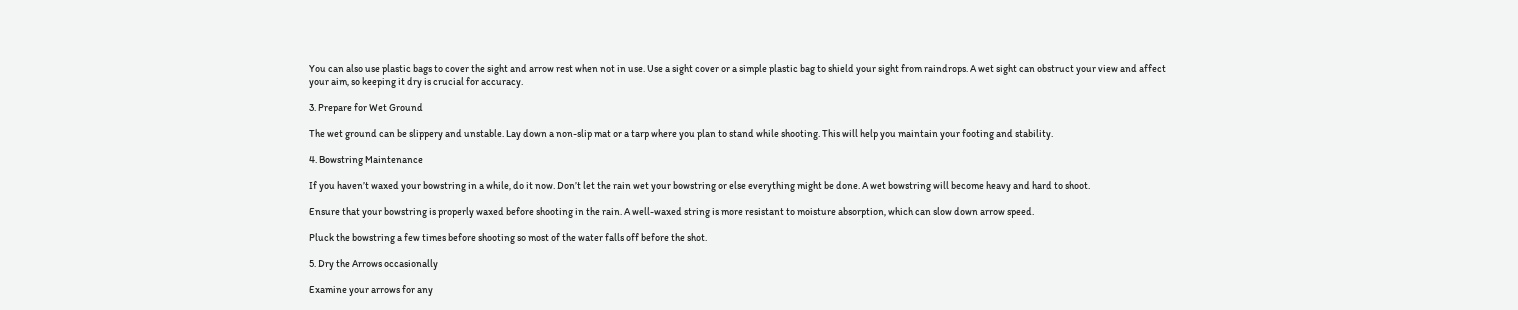You can also use plastic bags to cover the sight and arrow rest when not in use. Use a sight cover or a simple plastic bag to shield your sight from raindrops. A wet sight can obstruct your view and affect your aim, so keeping it dry is crucial for accuracy.

3. Prepare for Wet Ground

The wet ground can be slippery and unstable. Lay down a non-slip mat or a tarp where you plan to stand while shooting. This will help you maintain your footing and stability.

4. Bowstring Maintenance

If you haven’t waxed your bowstring in a while, do it now. Don’t let the rain wet your bowstring or else everything might be done. A wet bowstring will become heavy and hard to shoot.

Ensure that your bowstring is properly waxed before shooting in the rain. A well-waxed string is more resistant to moisture absorption, which can slow down arrow speed.

Pluck the bowstring a few times before shooting so most of the water falls off before the shot.

5. Dry the Arrows occasionally

Examine your arrows for any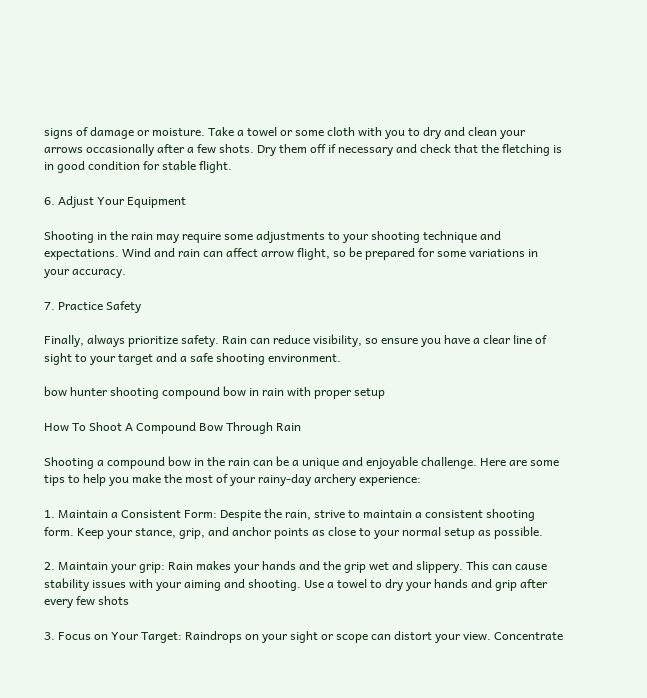signs of damage or moisture. Take a towel or some cloth with you to dry and clean your arrows occasionally after a few shots. Dry them off if necessary and check that the fletching is in good condition for stable flight.

6. Adjust Your Equipment

Shooting in the rain may require some adjustments to your shooting technique and expectations. Wind and rain can affect arrow flight, so be prepared for some variations in your accuracy.

7. Practice Safety

Finally, always prioritize safety. Rain can reduce visibility, so ensure you have a clear line of sight to your target and a safe shooting environment.

bow hunter shooting compound bow in rain with proper setup

How To Shoot A Compound Bow Through Rain

Shooting a compound bow in the rain can be a unique and enjoyable challenge. Here are some tips to help you make the most of your rainy-day archery experience:

1. Maintain a Consistent Form: Despite the rain, strive to maintain a consistent shooting form. Keep your stance, grip, and anchor points as close to your normal setup as possible.

2. Maintain your grip: Rain makes your hands and the grip wet and slippery. This can cause stability issues with your aiming and shooting. Use a towel to dry your hands and grip after every few shots

3. Focus on Your Target: Raindrops on your sight or scope can distort your view. Concentrate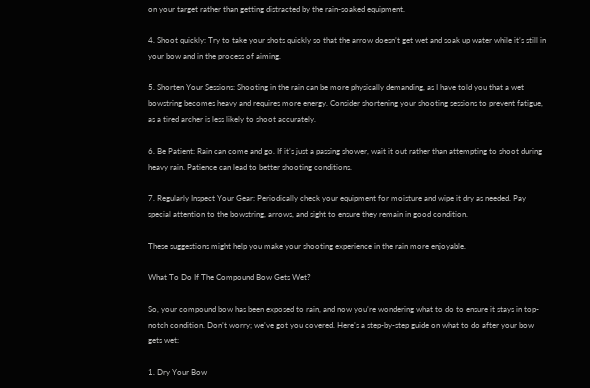on your target rather than getting distracted by the rain-soaked equipment.

4. Shoot quickly: Try to take your shots quickly so that the arrow doesn’t get wet and soak up water while it’s still in your bow and in the process of aiming.

5. Shorten Your Sessions: Shooting in the rain can be more physically demanding, as I have told you that a wet bowstring becomes heavy and requires more energy. Consider shortening your shooting sessions to prevent fatigue, as a tired archer is less likely to shoot accurately.

6. Be Patient: Rain can come and go. If it’s just a passing shower, wait it out rather than attempting to shoot during heavy rain. Patience can lead to better shooting conditions.

7. Regularly Inspect Your Gear: Periodically check your equipment for moisture and wipe it dry as needed. Pay special attention to the bowstring, arrows, and sight to ensure they remain in good condition.

These suggestions might help you make your shooting experience in the rain more enjoyable.

What To Do If The Compound Bow Gets Wet?

So, your compound bow has been exposed to rain, and now you’re wondering what to do to ensure it stays in top-notch condition. Don’t worry; we’ve got you covered. Here’s a step-by-step guide on what to do after your bow gets wet:

1. Dry Your Bow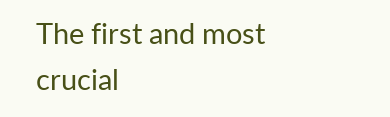The first and most crucial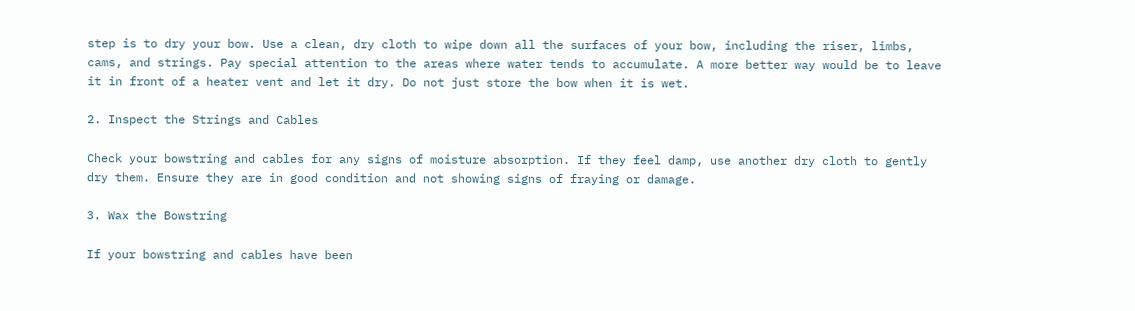step is to dry your bow. Use a clean, dry cloth to wipe down all the surfaces of your bow, including the riser, limbs, cams, and strings. Pay special attention to the areas where water tends to accumulate. A more better way would be to leave it in front of a heater vent and let it dry. Do not just store the bow when it is wet.

2. Inspect the Strings and Cables

Check your bowstring and cables for any signs of moisture absorption. If they feel damp, use another dry cloth to gently dry them. Ensure they are in good condition and not showing signs of fraying or damage.

3. Wax the Bowstring

If your bowstring and cables have been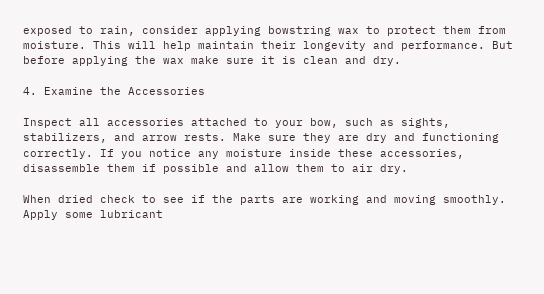exposed to rain, consider applying bowstring wax to protect them from moisture. This will help maintain their longevity and performance. But before applying the wax make sure it is clean and dry.

4. Examine the Accessories

Inspect all accessories attached to your bow, such as sights, stabilizers, and arrow rests. Make sure they are dry and functioning correctly. If you notice any moisture inside these accessories, disassemble them if possible and allow them to air dry.

When dried check to see if the parts are working and moving smoothly. Apply some lubricant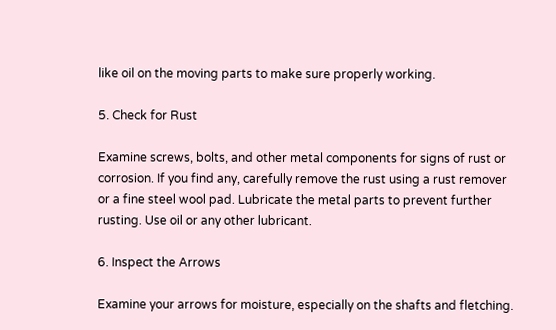like oil on the moving parts to make sure properly working.

5. Check for Rust

Examine screws, bolts, and other metal components for signs of rust or corrosion. If you find any, carefully remove the rust using a rust remover or a fine steel wool pad. Lubricate the metal parts to prevent further rusting. Use oil or any other lubricant.

6. Inspect the Arrows

Examine your arrows for moisture, especially on the shafts and fletching.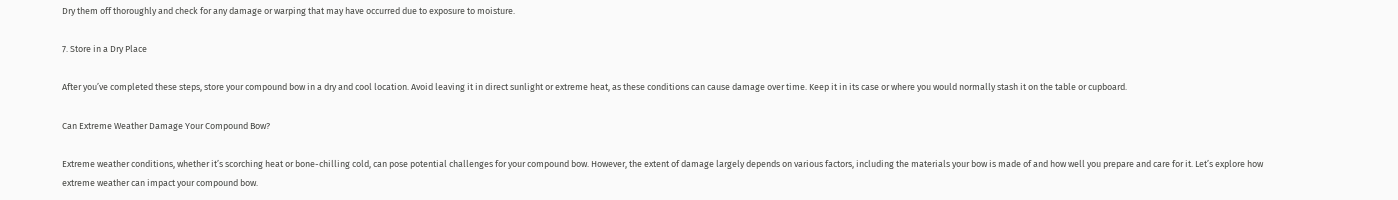Dry them off thoroughly and check for any damage or warping that may have occurred due to exposure to moisture.

7. Store in a Dry Place

After you’ve completed these steps, store your compound bow in a dry and cool location. Avoid leaving it in direct sunlight or extreme heat, as these conditions can cause damage over time. Keep it in its case or where you would normally stash it on the table or cupboard.

Can Extreme Weather Damage Your Compound Bow?

Extreme weather conditions, whether it’s scorching heat or bone-chilling cold, can pose potential challenges for your compound bow. However, the extent of damage largely depends on various factors, including the materials your bow is made of and how well you prepare and care for it. Let’s explore how extreme weather can impact your compound bow.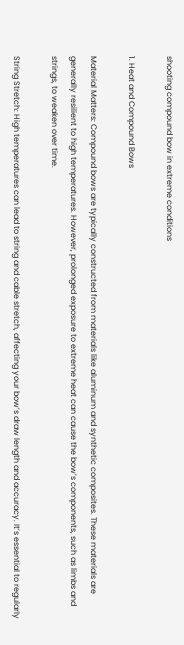shooting compound bow in extreme conditions

1. Heat and Compound Bows

Material Matters: Compound bows are typically constructed from materials like aluminum and synthetic composites. These materials are generally resilient to high temperatures. However, prolonged exposure to extreme heat can cause the bow’s components, such as limbs and strings, to weaken over time.

String Stretch: High temperatures can lead to string and cable stretch, affecting your bow’s draw length and accuracy. It’s essential to regularly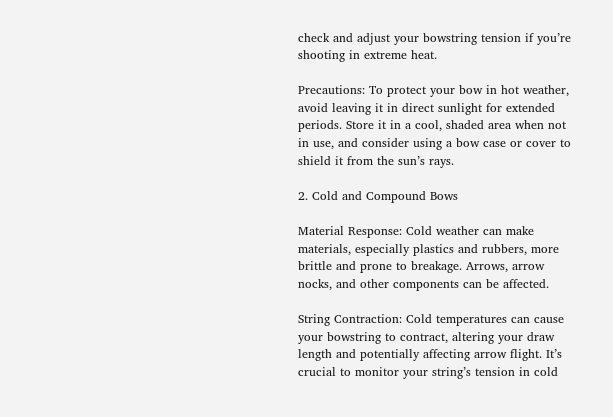check and adjust your bowstring tension if you’re shooting in extreme heat.

Precautions: To protect your bow in hot weather, avoid leaving it in direct sunlight for extended periods. Store it in a cool, shaded area when not in use, and consider using a bow case or cover to shield it from the sun’s rays.

2. Cold and Compound Bows

Material Response: Cold weather can make materials, especially plastics and rubbers, more brittle and prone to breakage. Arrows, arrow nocks, and other components can be affected.

String Contraction: Cold temperatures can cause your bowstring to contract, altering your draw length and potentially affecting arrow flight. It’s crucial to monitor your string’s tension in cold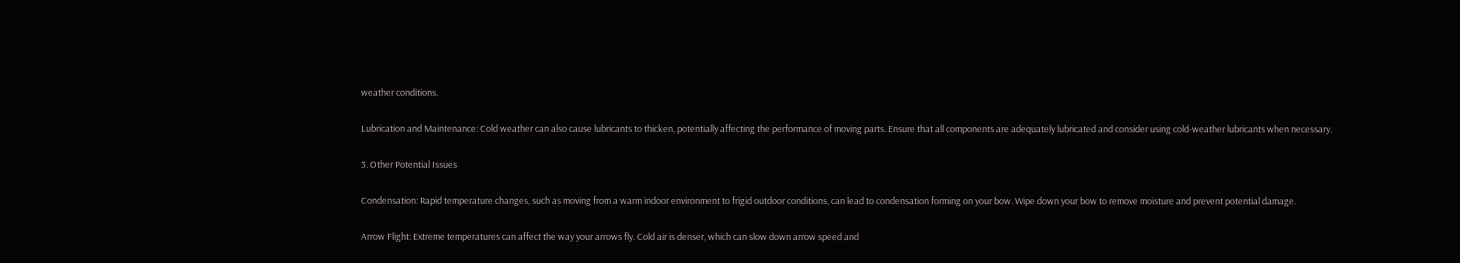weather conditions.

Lubrication and Maintenance: Cold weather can also cause lubricants to thicken, potentially affecting the performance of moving parts. Ensure that all components are adequately lubricated and consider using cold-weather lubricants when necessary.

3. Other Potential Issues

Condensation: Rapid temperature changes, such as moving from a warm indoor environment to frigid outdoor conditions, can lead to condensation forming on your bow. Wipe down your bow to remove moisture and prevent potential damage.

Arrow Flight: Extreme temperatures can affect the way your arrows fly. Cold air is denser, which can slow down arrow speed and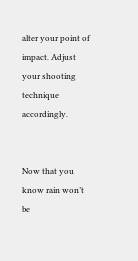alter your point of impact. Adjust your shooting technique accordingly.


Now that you know rain won’t be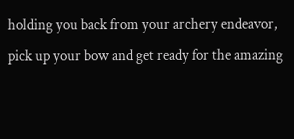holding you back from your archery endeavor, pick up your bow and get ready for the amazing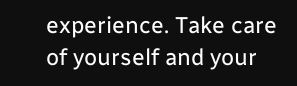experience. Take care of yourself and your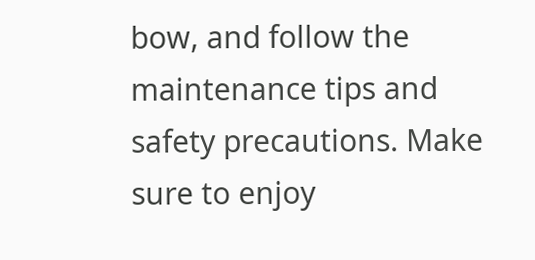bow, and follow the maintenance tips and safety precautions. Make sure to enjoy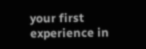your first experience in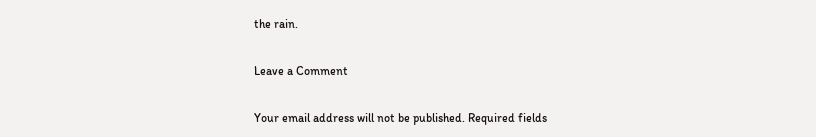the rain.

Leave a Comment

Your email address will not be published. Required fields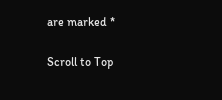are marked *

Scroll to Top